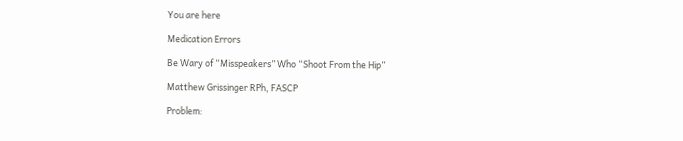You are here

Medication Errors

Be Wary of “Misspeakers” Who “Shoot From the Hip”

Matthew Grissinger RPh, FASCP

Problem: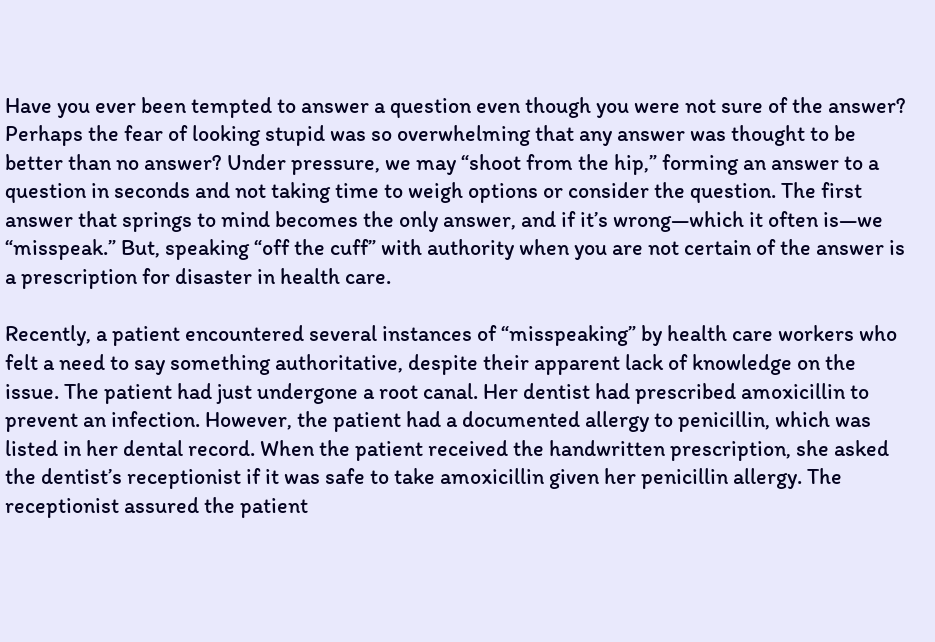Have you ever been tempted to answer a question even though you were not sure of the answer? Perhaps the fear of looking stupid was so overwhelming that any answer was thought to be better than no answer? Under pressure, we may “shoot from the hip,” forming an answer to a question in seconds and not taking time to weigh options or consider the question. The first answer that springs to mind becomes the only answer, and if it’s wrong—which it often is—we “misspeak.” But, speaking “off the cuff” with authority when you are not certain of the answer is a prescription for disaster in health care.

Recently, a patient encountered several instances of “misspeaking” by health care workers who felt a need to say something authoritative, despite their apparent lack of knowledge on the issue. The patient had just undergone a root canal. Her dentist had prescribed amoxicillin to prevent an infection. However, the patient had a documented allergy to penicillin, which was listed in her dental record. When the patient received the handwritten prescription, she asked the dentist’s receptionist if it was safe to take amoxicillin given her penicillin allergy. The receptionist assured the patient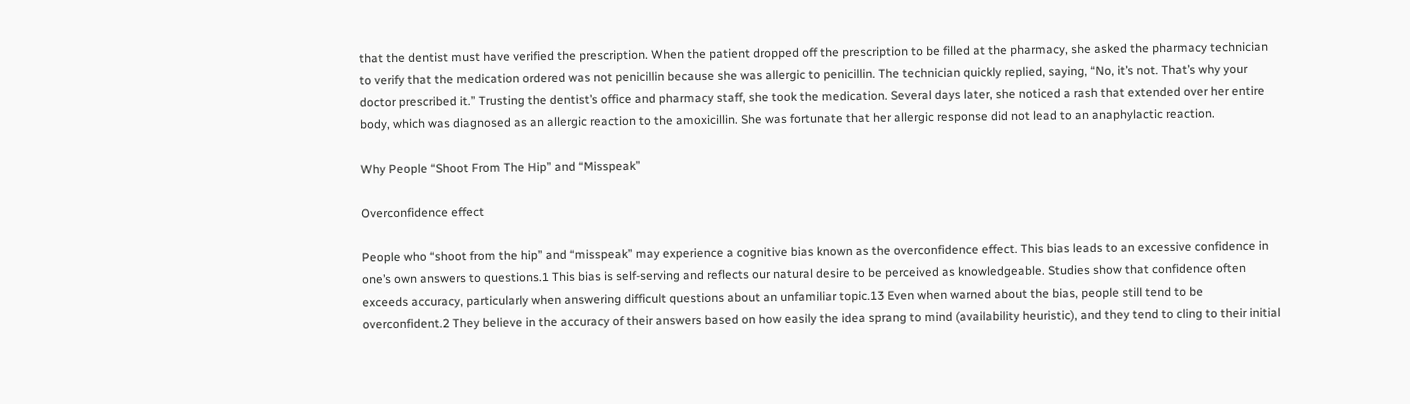that the dentist must have verified the prescription. When the patient dropped off the prescription to be filled at the pharmacy, she asked the pharmacy technician to verify that the medication ordered was not penicillin because she was allergic to penicillin. The technician quickly replied, saying, “No, it’s not. That’s why your doctor prescribed it.” Trusting the dentist’s office and pharmacy staff, she took the medication. Several days later, she noticed a rash that extended over her entire body, which was diagnosed as an allergic reaction to the amoxicillin. She was fortunate that her allergic response did not lead to an anaphylactic reaction.

Why People “Shoot From The Hip” and “Misspeak”

Overconfidence effect

People who “shoot from the hip” and “misspeak” may experience a cognitive bias known as the overconfidence effect. This bias leads to an excessive confidence in one’s own answers to questions.1 This bias is self-serving and reflects our natural desire to be perceived as knowledgeable. Studies show that confidence often exceeds accuracy, particularly when answering difficult questions about an unfamiliar topic.13 Even when warned about the bias, people still tend to be overconfident.2 They believe in the accuracy of their answers based on how easily the idea sprang to mind (availability heuristic), and they tend to cling to their initial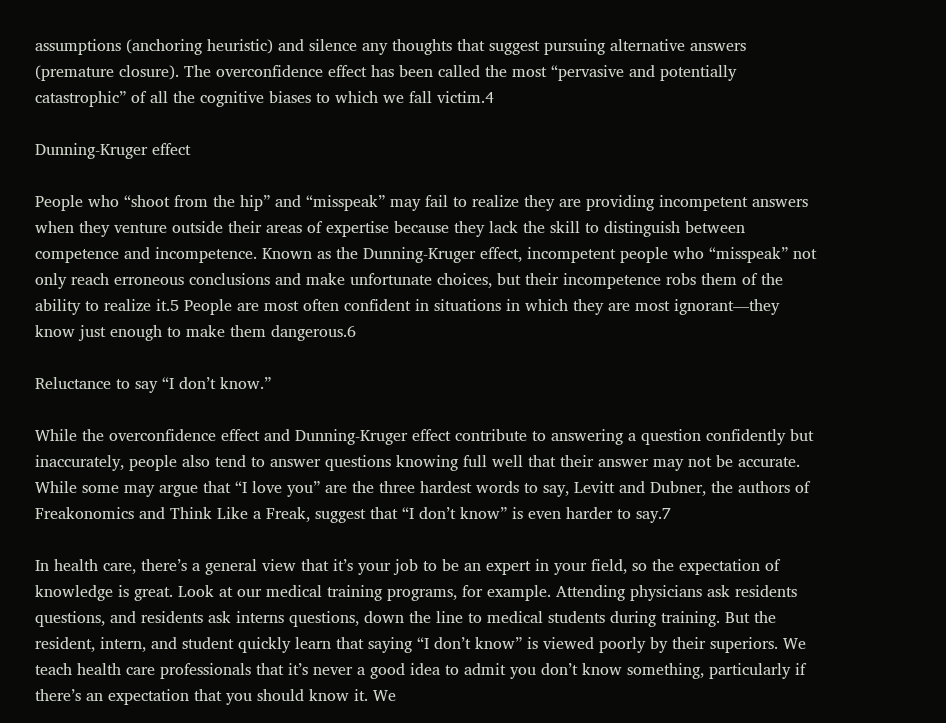assumptions (anchoring heuristic) and silence any thoughts that suggest pursuing alternative answers (premature closure). The overconfidence effect has been called the most “pervasive and potentially catastrophic” of all the cognitive biases to which we fall victim.4

Dunning-Kruger effect

People who “shoot from the hip” and “misspeak” may fail to realize they are providing incompetent answers when they venture outside their areas of expertise because they lack the skill to distinguish between competence and incompetence. Known as the Dunning-Kruger effect, incompetent people who “misspeak” not only reach erroneous conclusions and make unfortunate choices, but their incompetence robs them of the ability to realize it.5 People are most often confident in situations in which they are most ignorant—they know just enough to make them dangerous.6

Reluctance to say “I don’t know.”

While the overconfidence effect and Dunning-Kruger effect contribute to answering a question confidently but inaccurately, people also tend to answer questions knowing full well that their answer may not be accurate. While some may argue that “I love you” are the three hardest words to say, Levitt and Dubner, the authors of Freakonomics and Think Like a Freak, suggest that “I don’t know” is even harder to say.7

In health care, there’s a general view that it’s your job to be an expert in your field, so the expectation of knowledge is great. Look at our medical training programs, for example. Attending physicians ask residents questions, and residents ask interns questions, down the line to medical students during training. But the resident, intern, and student quickly learn that saying “I don’t know” is viewed poorly by their superiors. We teach health care professionals that it’s never a good idea to admit you don’t know something, particularly if there’s an expectation that you should know it. We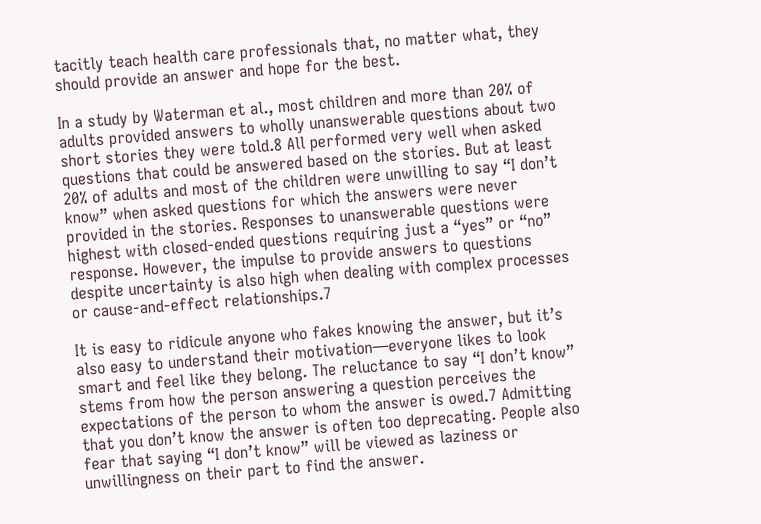tacitly teach health care professionals that, no matter what, they should provide an answer and hope for the best.

In a study by Waterman et al., most children and more than 20% of adults provided answers to wholly unanswerable questions about two short stories they were told.8 All performed very well when asked questions that could be answered based on the stories. But at least 20% of adults and most of the children were unwilling to say “I don’t know” when asked questions for which the answers were never provided in the stories. Responses to unanswerable questions were highest with closed-ended questions requiring just a “yes” or “no” response. However, the impulse to provide answers to questions despite uncertainty is also high when dealing with complex processes or cause-and-effect relationships.7

It is easy to ridicule anyone who fakes knowing the answer, but it’s also easy to understand their motivation—everyone likes to look smart and feel like they belong. The reluctance to say “I don’t know” stems from how the person answering a question perceives the expectations of the person to whom the answer is owed.7 Admitting that you don’t know the answer is often too deprecating. People also fear that saying “I don’t know” will be viewed as laziness or unwillingness on their part to find the answer.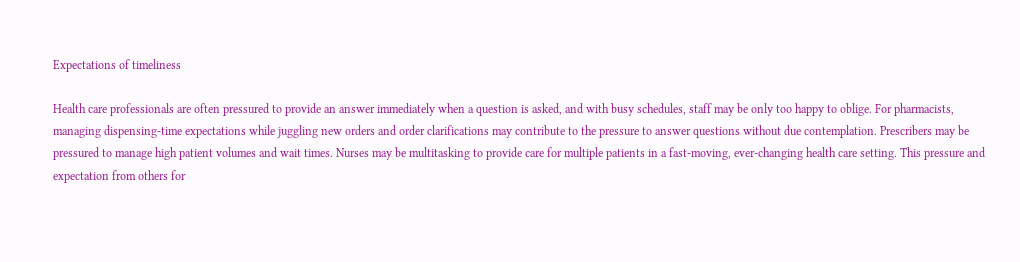Expectations of timeliness

Health care professionals are often pressured to provide an answer immediately when a question is asked, and with busy schedules, staff may be only too happy to oblige. For pharmacists, managing dispensing-time expectations while juggling new orders and order clarifications may contribute to the pressure to answer questions without due contemplation. Prescribers may be pressured to manage high patient volumes and wait times. Nurses may be multitasking to provide care for multiple patients in a fast-moving, ever-changing health care setting. This pressure and expectation from others for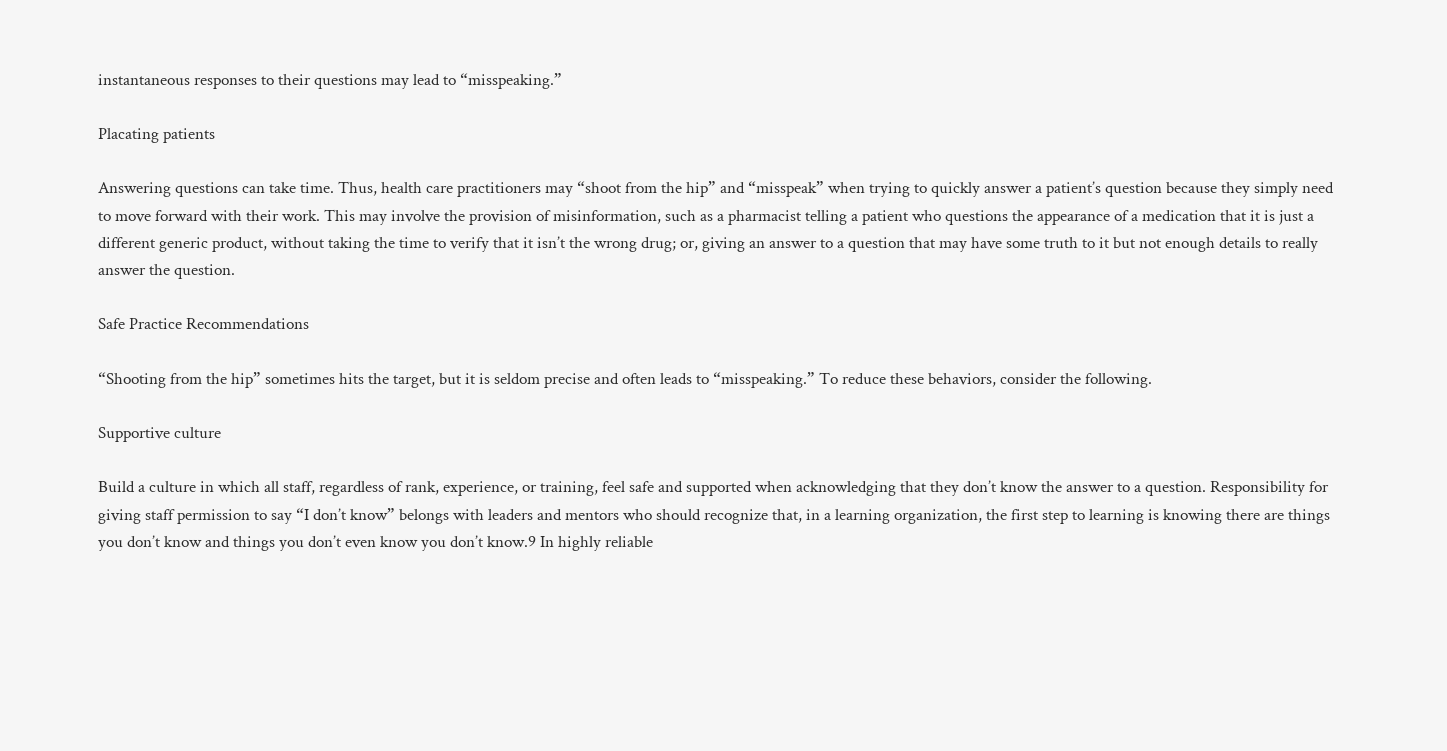instantaneous responses to their questions may lead to “misspeaking.”

Placating patients

Answering questions can take time. Thus, health care practitioners may “shoot from the hip” and “misspeak” when trying to quickly answer a patient’s question because they simply need to move forward with their work. This may involve the provision of misinformation, such as a pharmacist telling a patient who questions the appearance of a medication that it is just a different generic product, without taking the time to verify that it isn’t the wrong drug; or, giving an answer to a question that may have some truth to it but not enough details to really answer the question.

Safe Practice Recommendations

“Shooting from the hip” sometimes hits the target, but it is seldom precise and often leads to “misspeaking.” To reduce these behaviors, consider the following.

Supportive culture

Build a culture in which all staff, regardless of rank, experience, or training, feel safe and supported when acknowledging that they don’t know the answer to a question. Responsibility for giving staff permission to say “I don’t know” belongs with leaders and mentors who should recognize that, in a learning organization, the first step to learning is knowing there are things you don’t know and things you don’t even know you don’t know.9 In highly reliable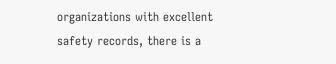organizations with excellent safety records, there is a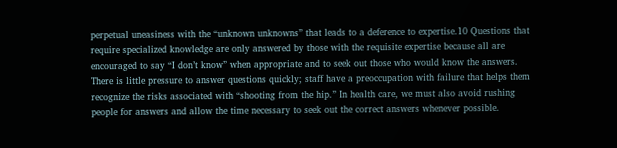perpetual uneasiness with the “unknown unknowns” that leads to a deference to expertise.10 Questions that require specialized knowledge are only answered by those with the requisite expertise because all are encouraged to say “I don’t know” when appropriate and to seek out those who would know the answers. There is little pressure to answer questions quickly; staff have a preoccupation with failure that helps them recognize the risks associated with “shooting from the hip.” In health care, we must also avoid rushing people for answers and allow the time necessary to seek out the correct answers whenever possible.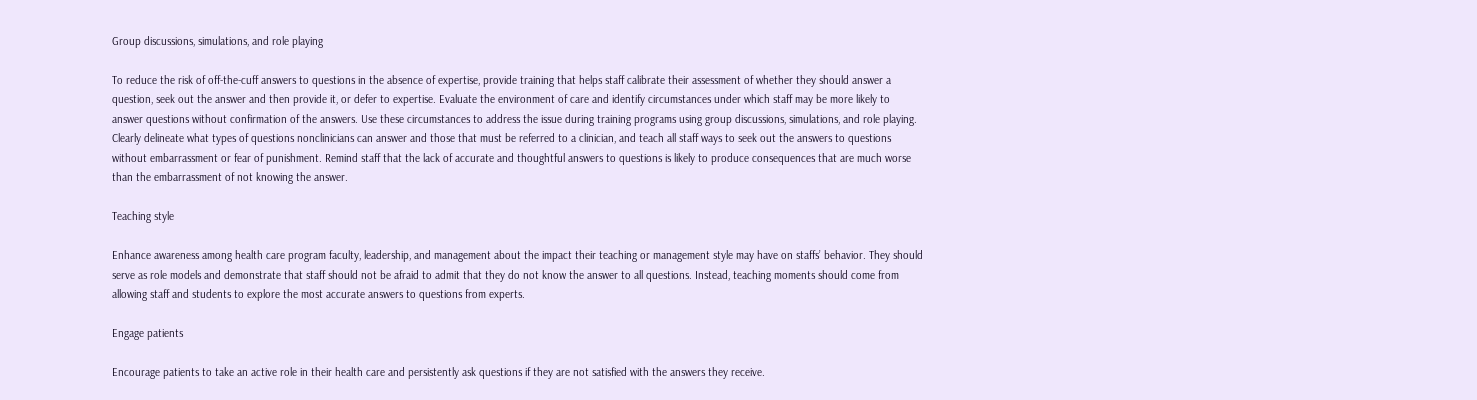Group discussions, simulations, and role playing

To reduce the risk of off-the-cuff answers to questions in the absence of expertise, provide training that helps staff calibrate their assessment of whether they should answer a question, seek out the answer and then provide it, or defer to expertise. Evaluate the environment of care and identify circumstances under which staff may be more likely to answer questions without confirmation of the answers. Use these circumstances to address the issue during training programs using group discussions, simulations, and role playing. Clearly delineate what types of questions nonclinicians can answer and those that must be referred to a clinician, and teach all staff ways to seek out the answers to questions without embarrassment or fear of punishment. Remind staff that the lack of accurate and thoughtful answers to questions is likely to produce consequences that are much worse than the embarrassment of not knowing the answer.

Teaching style

Enhance awareness among health care program faculty, leadership, and management about the impact their teaching or management style may have on staffs’ behavior. They should serve as role models and demonstrate that staff should not be afraid to admit that they do not know the answer to all questions. Instead, teaching moments should come from allowing staff and students to explore the most accurate answers to questions from experts.

Engage patients

Encourage patients to take an active role in their health care and persistently ask questions if they are not satisfied with the answers they receive.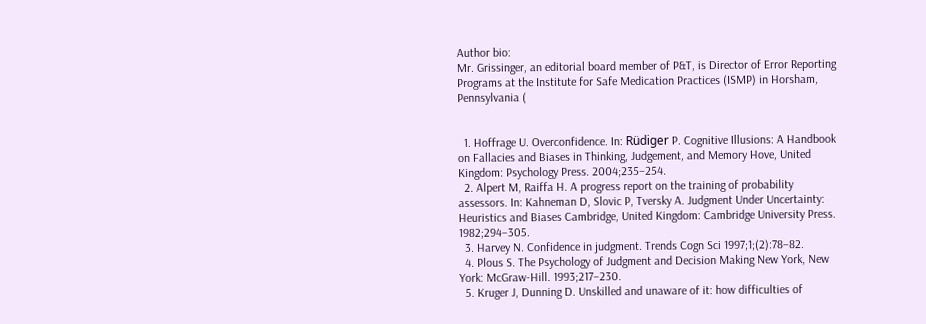Author bio:
Mr. Grissinger, an editorial board member of P&T, is Director of Error Reporting Programs at the Institute for Safe Medication Practices (ISMP) in Horsham, Pennsylvania (


  1. Hoffrage U. Overconfidence. In: Rüdiger P. Cognitive Illusions: A Handbook on Fallacies and Biases in Thinking, Judgement, and Memory Hove, United Kingdom: Psychology Press. 2004;235–254.
  2. Alpert M, Raiffa H. A progress report on the training of probability assessors. In: Kahneman D, Slovic P, Tversky A. Judgment Under Uncertainty: Heuristics and Biases Cambridge, United Kingdom: Cambridge University Press. 1982;294–305.
  3. Harvey N. Confidence in judgment. Trends Cogn Sci 1997;1;(2):78–82.
  4. Plous S. The Psychology of Judgment and Decision Making New York, New York: McGraw-Hill. 1993;217–230.
  5. Kruger J, Dunning D. Unskilled and unaware of it: how difficulties of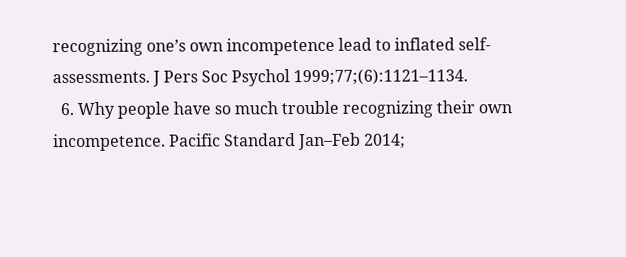recognizing one’s own incompetence lead to inflated self-assessments. J Pers Soc Psychol 1999;77;(6):1121–1134.
  6. Why people have so much trouble recognizing their own incompetence. Pacific Standard Jan–Feb 2014;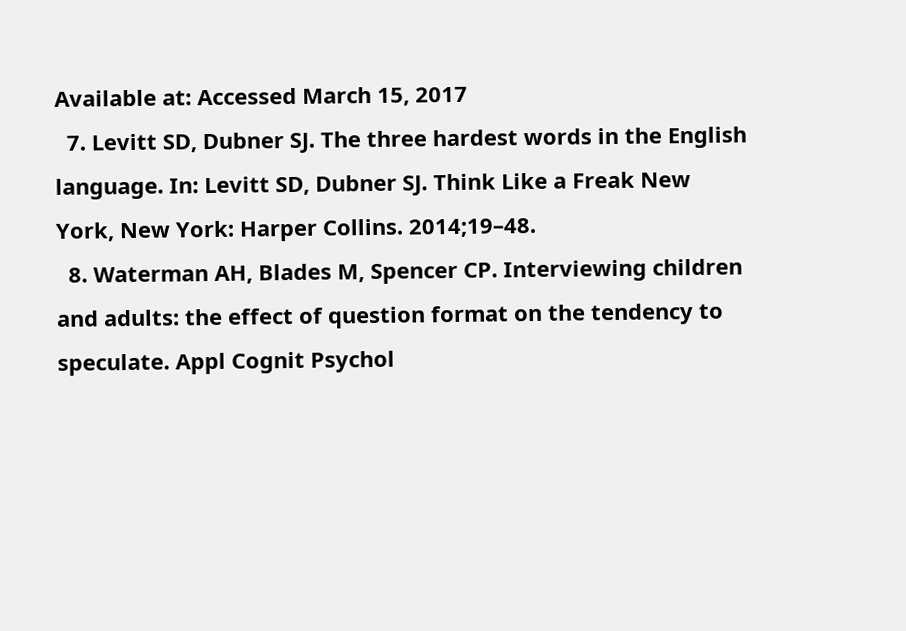Available at: Accessed March 15, 2017
  7. Levitt SD, Dubner SJ. The three hardest words in the English language. In: Levitt SD, Dubner SJ. Think Like a Freak New York, New York: Harper Collins. 2014;19–48.
  8. Waterman AH, Blades M, Spencer CP. Interviewing children and adults: the effect of question format on the tendency to speculate. Appl Cognit Psychol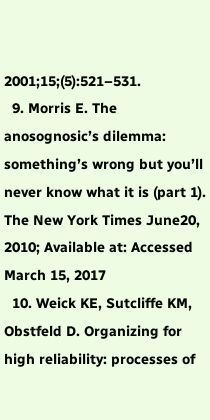2001;15;(5):521–531.
  9. Morris E. The anosognosic’s dilemma: something’s wrong but you’ll never know what it is (part 1). The New York Times June20, 2010; Available at: Accessed March 15, 2017
  10. Weick KE, Sutcliffe KM, Obstfeld D. Organizing for high reliability: processes of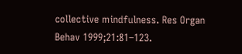collective mindfulness. Res Organ Behav 1999;21:81–123.